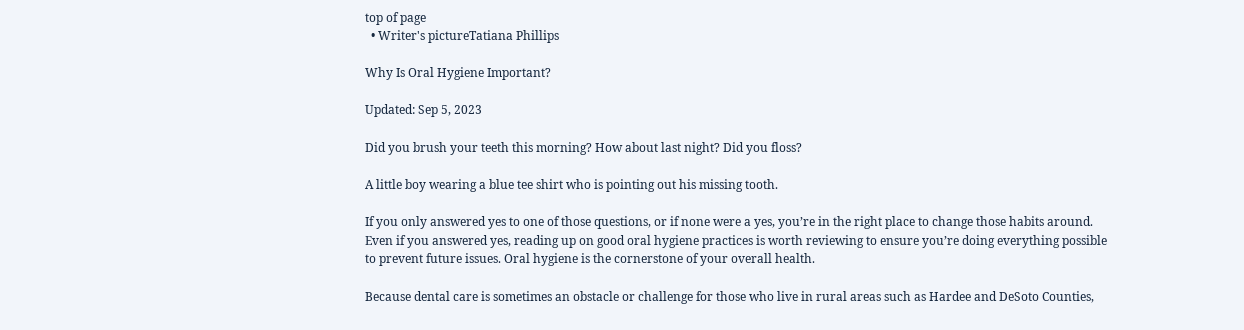top of page
  • Writer's pictureTatiana Phillips

Why Is Oral Hygiene Important?

Updated: Sep 5, 2023

Did you brush your teeth this morning? How about last night? Did you floss?

A little boy wearing a blue tee shirt who is pointing out his missing tooth.

If you only answered yes to one of those questions, or if none were a yes, you’re in the right place to change those habits around. Even if you answered yes, reading up on good oral hygiene practices is worth reviewing to ensure you’re doing everything possible to prevent future issues. Oral hygiene is the cornerstone of your overall health.

Because dental care is sometimes an obstacle or challenge for those who live in rural areas such as Hardee and DeSoto Counties,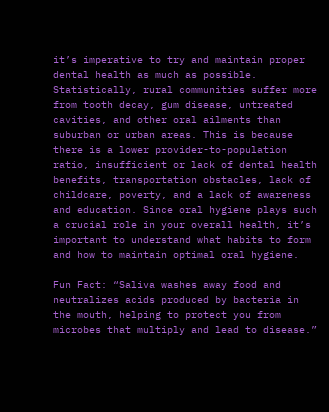it’s imperative to try and maintain proper dental health as much as possible. Statistically, rural communities suffer more from tooth decay, gum disease, untreated cavities, and other oral ailments than suburban or urban areas. This is because there is a lower provider-to-population ratio, insufficient or lack of dental health benefits, transportation obstacles, lack of childcare, poverty, and a lack of awareness and education. Since oral hygiene plays such a crucial role in your overall health, it’s important to understand what habits to form and how to maintain optimal oral hygiene.

Fun Fact: “Saliva washes away food and neutralizes acids produced by bacteria in the mouth, helping to protect you from microbes that multiply and lead to disease.”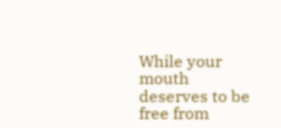While your mouth deserves to be free from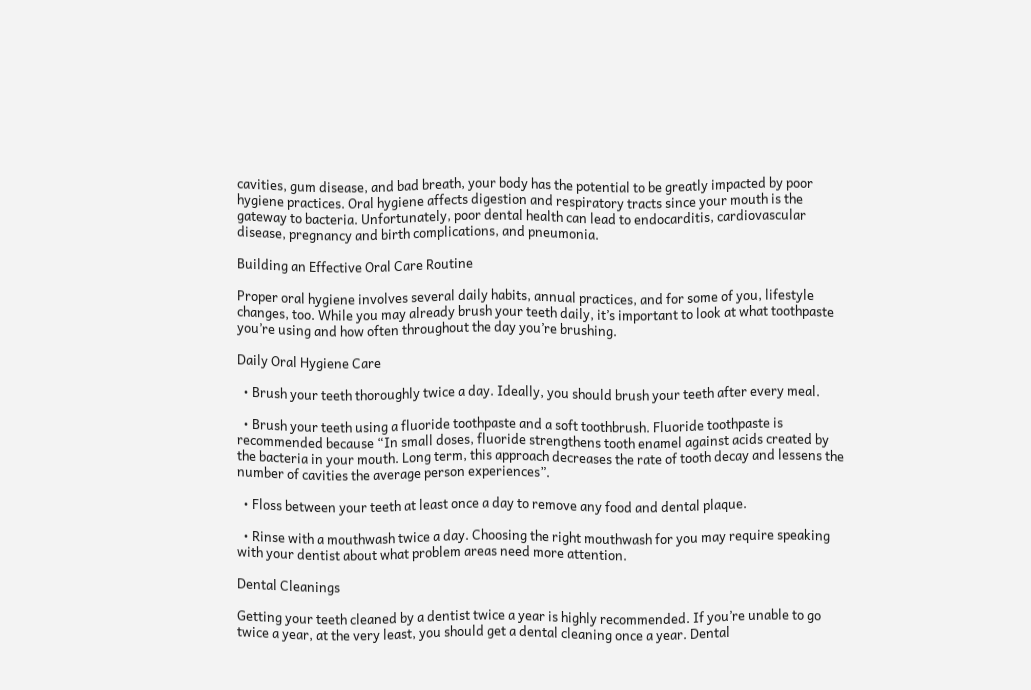cavities, gum disease, and bad breath, your body has the potential to be greatly impacted by poor hygiene practices. Oral hygiene affects digestion and respiratory tracts since your mouth is the gateway to bacteria. Unfortunately, poor dental health can lead to endocarditis, cardiovascular disease, pregnancy and birth complications, and pneumonia.

Building an Effective Oral Care Routine

Proper oral hygiene involves several daily habits, annual practices, and for some of you, lifestyle changes, too. While you may already brush your teeth daily, it’s important to look at what toothpaste you’re using and how often throughout the day you’re brushing.

Daily Oral Hygiene Care

  • Brush your teeth thoroughly twice a day. Ideally, you should brush your teeth after every meal.

  • Brush your teeth using a fluoride toothpaste and a soft toothbrush. Fluoride toothpaste is recommended because “In small doses, fluoride strengthens tooth enamel against acids created by the bacteria in your mouth. Long term, this approach decreases the rate of tooth decay and lessens the number of cavities the average person experiences”.

  • Floss between your teeth at least once a day to remove any food and dental plaque.

  • Rinse with a mouthwash twice a day. Choosing the right mouthwash for you may require speaking with your dentist about what problem areas need more attention.

Dental Cleanings

Getting your teeth cleaned by a dentist twice a year is highly recommended. If you’re unable to go twice a year, at the very least, you should get a dental cleaning once a year. Dental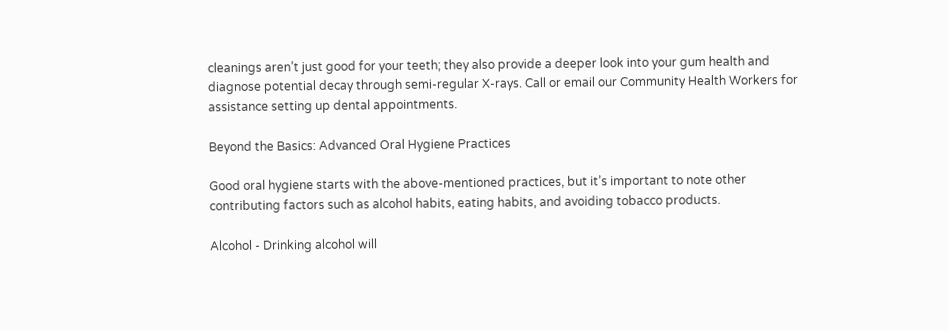cleanings aren’t just good for your teeth; they also provide a deeper look into your gum health and diagnose potential decay through semi-regular X-rays. Call or email our Community Health Workers for assistance setting up dental appointments.

Beyond the Basics: Advanced Oral Hygiene Practices

Good oral hygiene starts with the above-mentioned practices, but it’s important to note other contributing factors such as alcohol habits, eating habits, and avoiding tobacco products.

Alcohol - Drinking alcohol will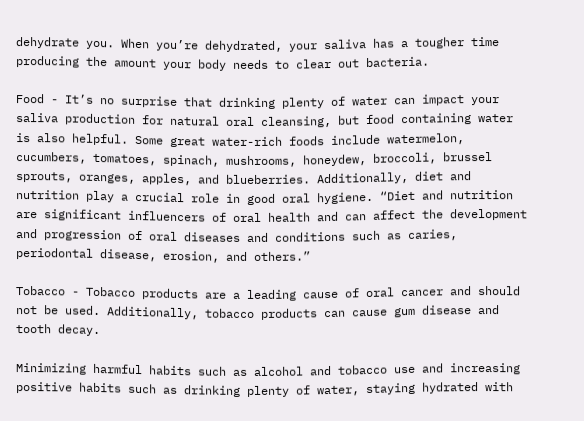dehydrate you. When you’re dehydrated, your saliva has a tougher time producing the amount your body needs to clear out bacteria.

Food - It’s no surprise that drinking plenty of water can impact your saliva production for natural oral cleansing, but food containing water is also helpful. Some great water-rich foods include watermelon, cucumbers, tomatoes, spinach, mushrooms, honeydew, broccoli, brussel sprouts, oranges, apples, and blueberries. Additionally, diet and nutrition play a crucial role in good oral hygiene. “Diet and nutrition are significant influencers of oral health and can affect the development and progression of oral diseases and conditions such as caries, periodontal disease, erosion, and others.”

Tobacco - Tobacco products are a leading cause of oral cancer and should not be used. Additionally, tobacco products can cause gum disease and tooth decay.

Minimizing harmful habits such as alcohol and tobacco use and increasing positive habits such as drinking plenty of water, staying hydrated with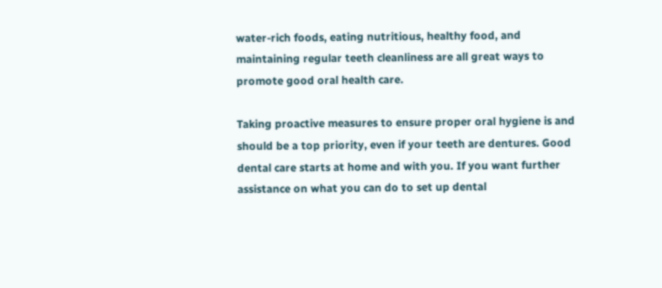water-rich foods, eating nutritious, healthy food, and maintaining regular teeth cleanliness are all great ways to promote good oral health care.

Taking proactive measures to ensure proper oral hygiene is and should be a top priority, even if your teeth are dentures. Good dental care starts at home and with you. If you want further assistance on what you can do to set up dental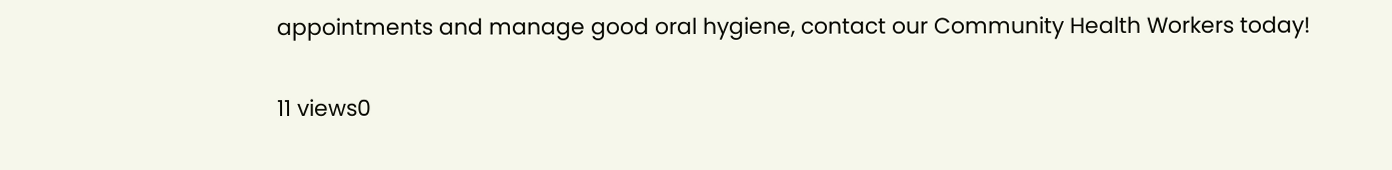appointments and manage good oral hygiene, contact our Community Health Workers today!

11 views0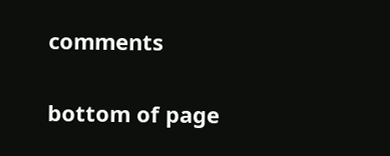comments


bottom of page